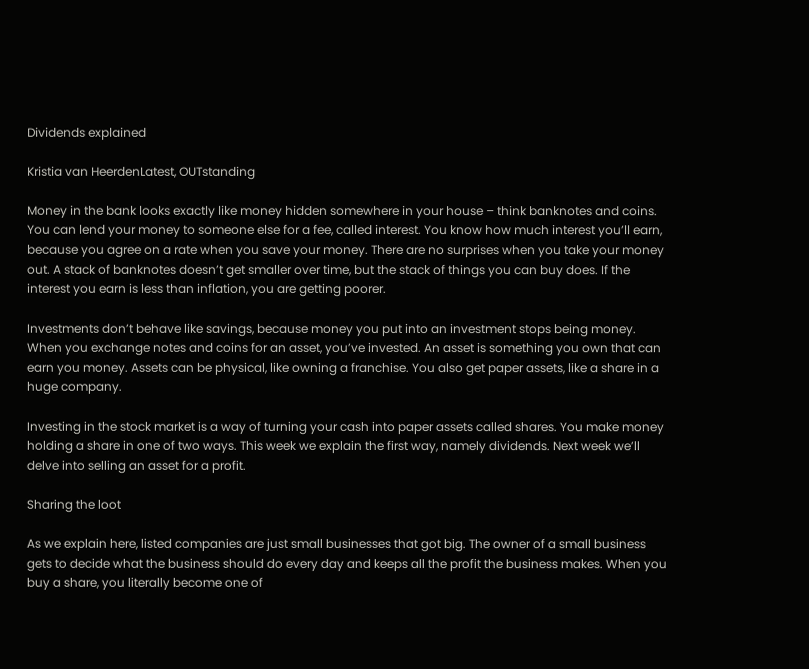Dividends explained

Kristia van HeerdenLatest, OUTstanding

Money in the bank looks exactly like money hidden somewhere in your house – think banknotes and coins. You can lend your money to someone else for a fee, called interest. You know how much interest you’ll earn, because you agree on a rate when you save your money. There are no surprises when you take your money out. A stack of banknotes doesn’t get smaller over time, but the stack of things you can buy does. If the interest you earn is less than inflation, you are getting poorer.

Investments don’t behave like savings, because money you put into an investment stops being money. When you exchange notes and coins for an asset, you’ve invested. An asset is something you own that can earn you money. Assets can be physical, like owning a franchise. You also get paper assets, like a share in a huge company.

Investing in the stock market is a way of turning your cash into paper assets called shares. You make money holding a share in one of two ways. This week we explain the first way, namely dividends. Next week we’ll delve into selling an asset for a profit.

Sharing the loot

As we explain here, listed companies are just small businesses that got big. The owner of a small business gets to decide what the business should do every day and keeps all the profit the business makes. When you buy a share, you literally become one of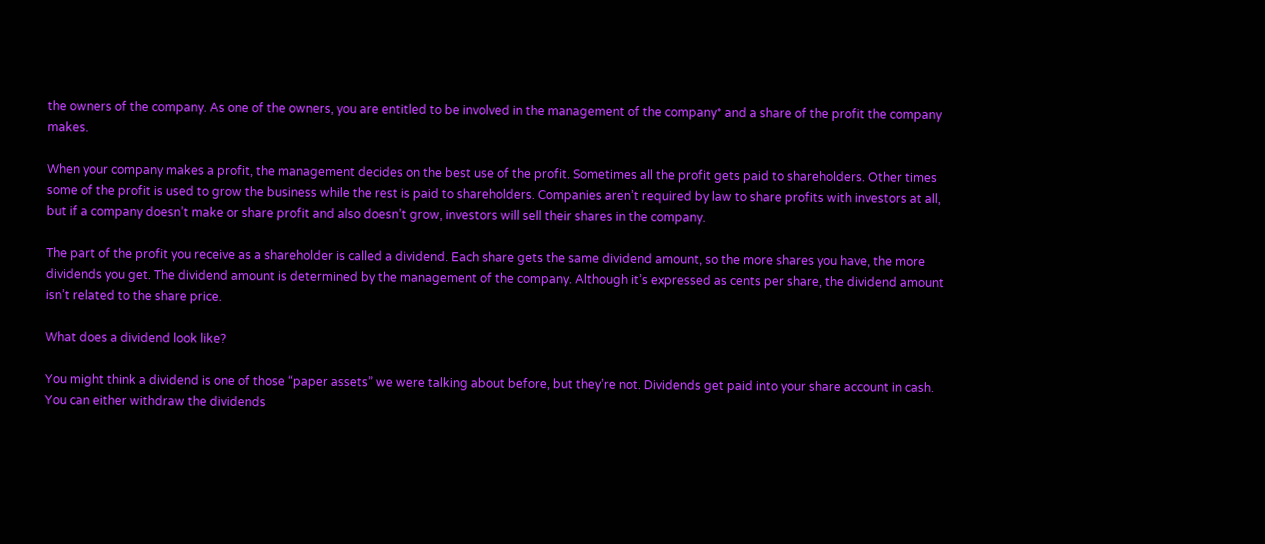the owners of the company. As one of the owners, you are entitled to be involved in the management of the company* and a share of the profit the company makes.

When your company makes a profit, the management decides on the best use of the profit. Sometimes all the profit gets paid to shareholders. Other times some of the profit is used to grow the business while the rest is paid to shareholders. Companies aren’t required by law to share profits with investors at all, but if a company doesn’t make or share profit and also doesn’t grow, investors will sell their shares in the company.

The part of the profit you receive as a shareholder is called a dividend. Each share gets the same dividend amount, so the more shares you have, the more dividends you get. The dividend amount is determined by the management of the company. Although it’s expressed as cents per share, the dividend amount isn’t related to the share price.

What does a dividend look like?

You might think a dividend is one of those “paper assets” we were talking about before, but they’re not. Dividends get paid into your share account in cash. You can either withdraw the dividends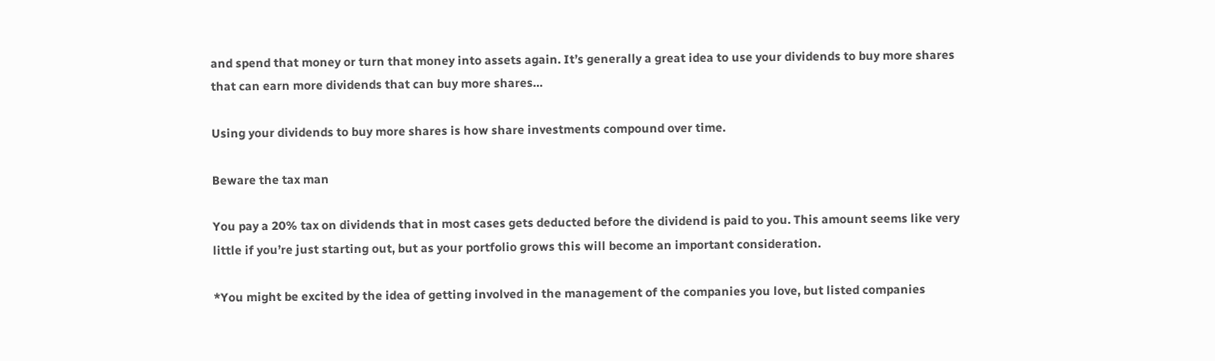and spend that money or turn that money into assets again. It’s generally a great idea to use your dividends to buy more shares that can earn more dividends that can buy more shares…

Using your dividends to buy more shares is how share investments compound over time.

Beware the tax man

You pay a 20% tax on dividends that in most cases gets deducted before the dividend is paid to you. This amount seems like very little if you’re just starting out, but as your portfolio grows this will become an important consideration.

*You might be excited by the idea of getting involved in the management of the companies you love, but listed companies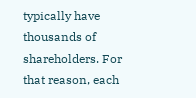typically have thousands of shareholders. For that reason, each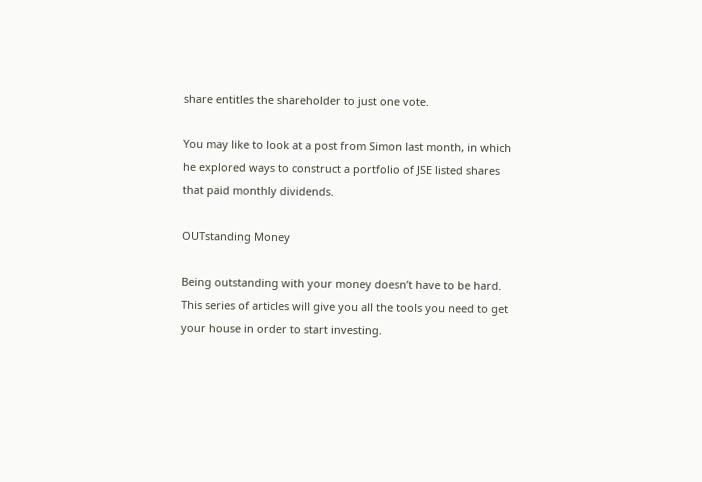share entitles the shareholder to just one vote.

You may like to look at a post from Simon last month, in which he explored ways to construct a portfolio of JSE listed shares that paid monthly dividends.

OUTstanding Money

Being outstanding with your money doesn’t have to be hard. This series of articles will give you all the tools you need to get your house in order to start investing.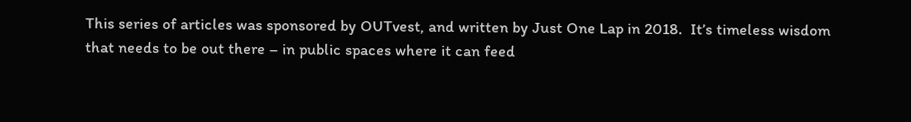This series of articles was sponsored by OUTvest, and written by Just One Lap in 2018.  It’s timeless wisdom that needs to be out there – in public spaces where it can feed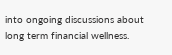into ongoing discussions about long term financial wellness.